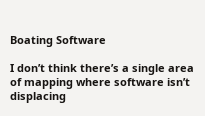Boating Software

I don’t think there’s a single area of mapping where software isn’t displacing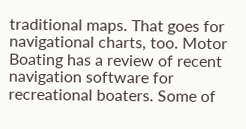traditional maps. That goes for navigational charts, too. Motor Boating has a review of recent navigation software for recreational boaters. Some of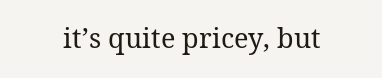it’s quite pricey, but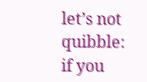let’s not quibble: if you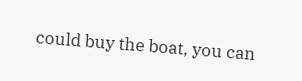could buy the boat, you can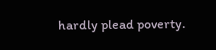hardly plead poverty.